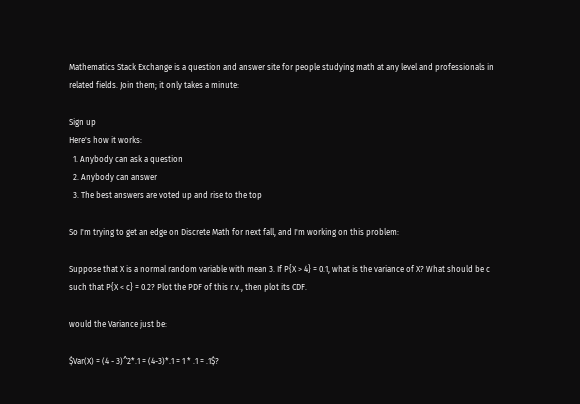Mathematics Stack Exchange is a question and answer site for people studying math at any level and professionals in related fields. Join them; it only takes a minute:

Sign up
Here's how it works:
  1. Anybody can ask a question
  2. Anybody can answer
  3. The best answers are voted up and rise to the top

So I'm trying to get an edge on Discrete Math for next fall, and I'm working on this problem:

Suppose that X is a normal random variable with mean 3. If P{X > 4} = 0.1, what is the variance of X? What should be c such that P{X < c} = 0.2? Plot the PDF of this r.v., then plot its CDF.

would the Variance just be:

$Var(X) = (4 - 3)^2*.1 = (4-3)*.1 = 1 * .1 = .1$?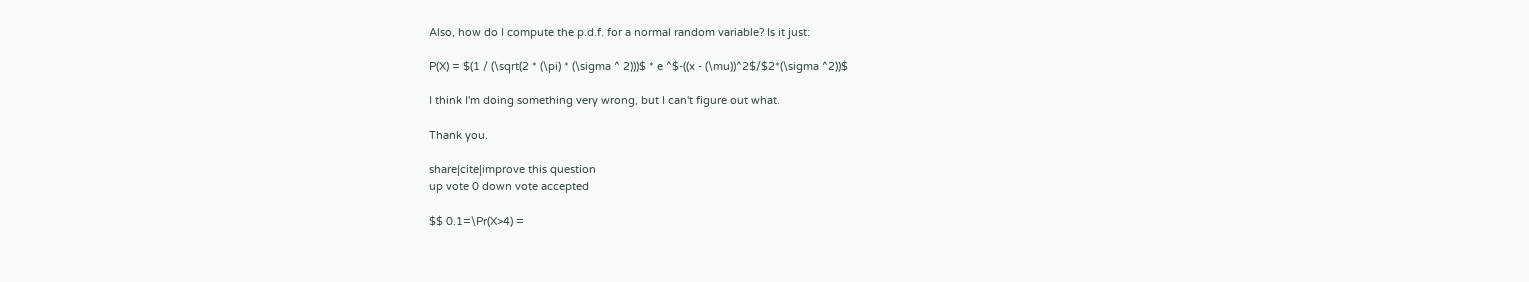Also, how do I compute the p.d.f. for a normal random variable? Is it just:

P(X) = $(1 / (\sqrt(2 * (\pi) * (\sigma ^ 2)))$ * e ^$-((x - (\mu))^2$/$2*(\sigma ^2))$

I think I'm doing something very wrong, but I can't figure out what.

Thank you.

share|cite|improve this question
up vote 0 down vote accepted

$$ 0.1=\Pr(X>4) =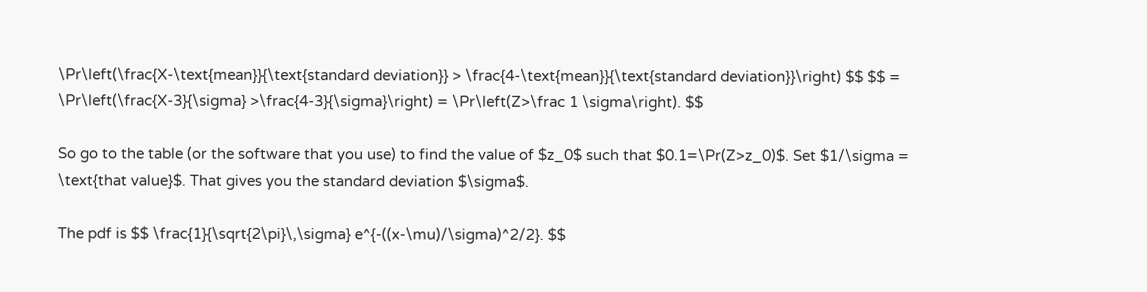\Pr\left(\frac{X-\text{mean}}{\text{standard deviation}} > \frac{4-\text{mean}}{\text{standard deviation}}\right) $$ $$ = \Pr\left(\frac{X-3}{\sigma} >\frac{4-3}{\sigma}\right) = \Pr\left(Z>\frac 1 \sigma\right). $$

So go to the table (or the software that you use) to find the value of $z_0$ such that $0.1=\Pr(Z>z_0)$. Set $1/\sigma = \text{that value}$. That gives you the standard deviation $\sigma$.

The pdf is $$ \frac{1}{\sqrt{2\pi}\,\sigma} e^{-((x-\mu)/\sigma)^2/2}. $$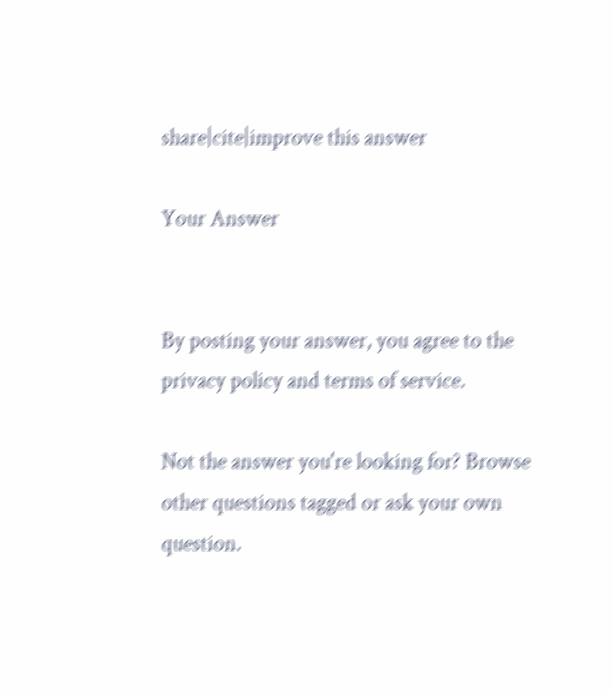share|cite|improve this answer

Your Answer


By posting your answer, you agree to the privacy policy and terms of service.

Not the answer you're looking for? Browse other questions tagged or ask your own question.